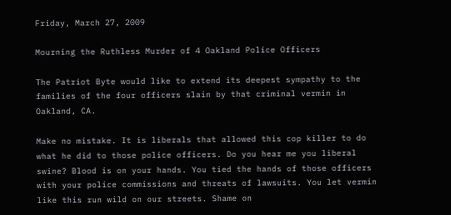Friday, March 27, 2009

Mourning the Ruthless Murder of 4 Oakland Police Officers

The Patriot Byte would like to extend its deepest sympathy to the families of the four officers slain by that criminal vermin in Oakland, CA.

Make no mistake. It is liberals that allowed this cop killer to do what he did to those police officers. Do you hear me you liberal swine? Blood is on your hands. You tied the hands of those officers with your police commissions and threats of lawsuits. You let vermin like this run wild on our streets. Shame on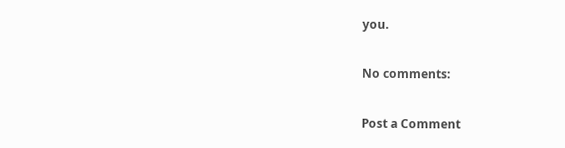you.

No comments:

Post a Comment